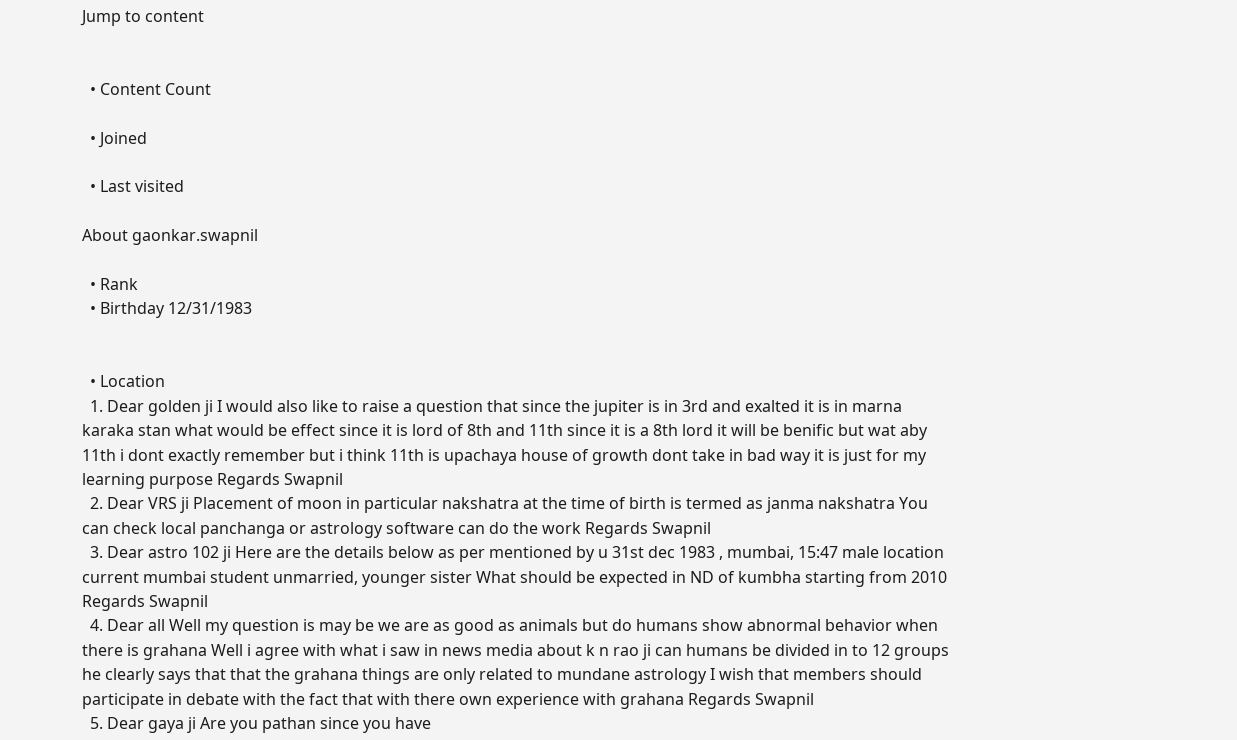Jump to content


  • Content Count

  • Joined

  • Last visited

About gaonkar.swapnil

  • Rank
  • Birthday 12/31/1983


  • Location
  1. Dear golden ji I would also like to raise a question that since the jupiter is in 3rd and exalted it is in marna karaka stan what would be effect since it is lord of 8th and 11th since it is a 8th lord it will be benific but wat aby 11th i dont exactly remember but i think 11th is upachaya house of growth dont take in bad way it is just for my learning purpose Regards Swapnil
  2. Dear VRS ji Placement of moon in particular nakshatra at the time of birth is termed as janma nakshatra You can check local panchanga or astrology software can do the work Regards Swapnil
  3. Dear astro 102 ji Here are the details below as per mentioned by u 31st dec 1983 , mumbai, 15:47 male location current mumbai student unmarried, younger sister What should be expected in ND of kumbha starting from 2010 Regards Swapnil
  4. Dear all Well my question is may be we are as good as animals but do humans show abnormal behavior when there is grahana Well i agree with what i saw in news media about k n rao ji can humans be divided in to 12 groups he clearly says that that the grahana things are only related to mundane astrology I wish that members should participate in debate with the fact that with there own experience with grahana Regards Swapnil
  5. Dear gaya ji Are you pathan since you have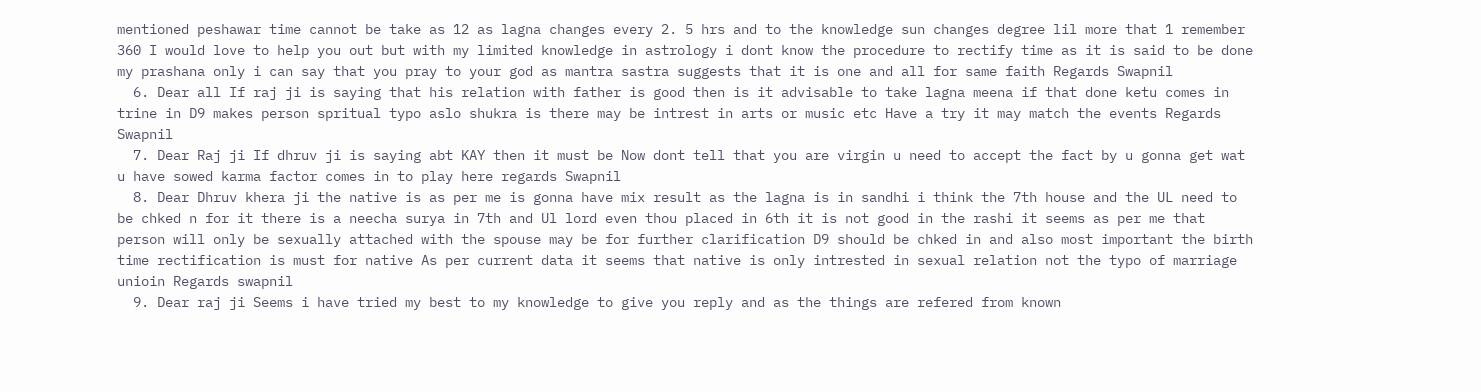mentioned peshawar time cannot be take as 12 as lagna changes every 2. 5 hrs and to the knowledge sun changes degree lil more that 1 remember 360 I would love to help you out but with my limited knowledge in astrology i dont know the procedure to rectify time as it is said to be done my prashana only i can say that you pray to your god as mantra sastra suggests that it is one and all for same faith Regards Swapnil
  6. Dear all If raj ji is saying that his relation with father is good then is it advisable to take lagna meena if that done ketu comes in trine in D9 makes person spritual typo aslo shukra is there may be intrest in arts or music etc Have a try it may match the events Regards Swapnil
  7. Dear Raj ji If dhruv ji is saying abt KAY then it must be Now dont tell that you are virgin u need to accept the fact by u gonna get wat u have sowed karma factor comes in to play here regards Swapnil
  8. Dear Dhruv khera ji the native is as per me is gonna have mix result as the lagna is in sandhi i think the 7th house and the UL need to be chked n for it there is a neecha surya in 7th and Ul lord even thou placed in 6th it is not good in the rashi it seems as per me that person will only be sexually attached with the spouse may be for further clarification D9 should be chked in and also most important the birth time rectification is must for native As per current data it seems that native is only intrested in sexual relation not the typo of marriage unioin Regards swapnil
  9. Dear raj ji Seems i have tried my best to my knowledge to give you reply and as the things are refered from known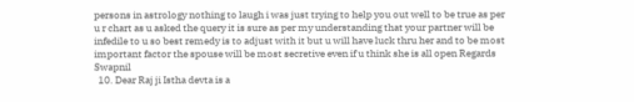persons in astrology nothing to laugh i was just trying to help you out well to be true as per u r chart as u asked the query it is sure as per my understanding that your partner will be infedile to u so best remedy is to adjust with it but u will have luck thru her and to be most important factor the spouse will be most secretive even if u think she is all open Regards Swapnil
  10. Dear Raj ji Istha devta is a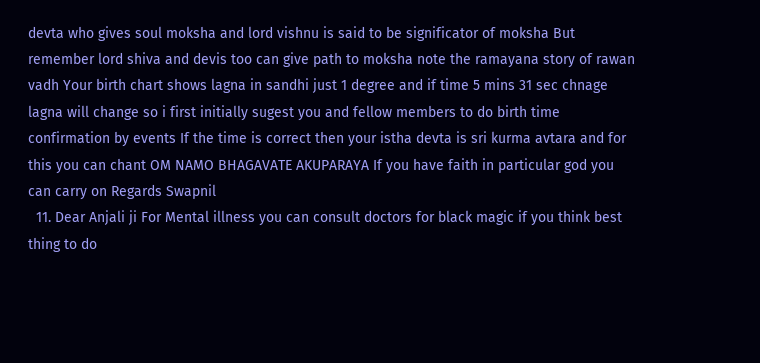devta who gives soul moksha and lord vishnu is said to be significator of moksha But remember lord shiva and devis too can give path to moksha note the ramayana story of rawan vadh Your birth chart shows lagna in sandhi just 1 degree and if time 5 mins 31 sec chnage lagna will change so i first initially sugest you and fellow members to do birth time confirmation by events If the time is correct then your istha devta is sri kurma avtara and for this you can chant OM NAMO BHAGAVATE AKUPARAYA If you have faith in particular god you can carry on Regards Swapnil
  11. Dear Anjali ji For Mental illness you can consult doctors for black magic if you think best thing to do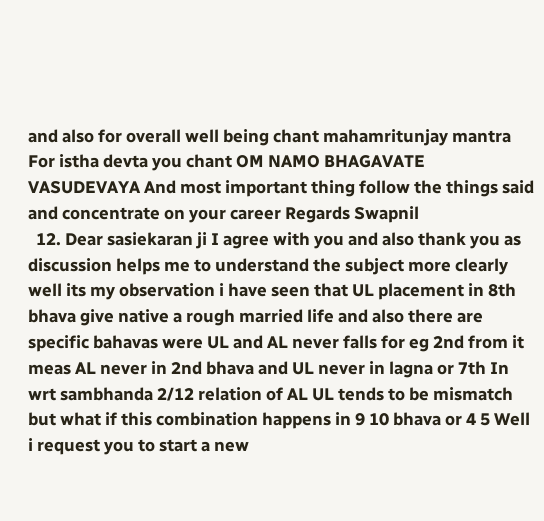and also for overall well being chant mahamritunjay mantra For istha devta you chant OM NAMO BHAGAVATE VASUDEVAYA And most important thing follow the things said and concentrate on your career Regards Swapnil
  12. Dear sasiekaran ji I agree with you and also thank you as discussion helps me to understand the subject more clearly well its my observation i have seen that UL placement in 8th bhava give native a rough married life and also there are specific bahavas were UL and AL never falls for eg 2nd from it meas AL never in 2nd bhava and UL never in lagna or 7th In wrt sambhanda 2/12 relation of AL UL tends to be mismatch but what if this combination happens in 9 10 bhava or 4 5 Well i request you to start a new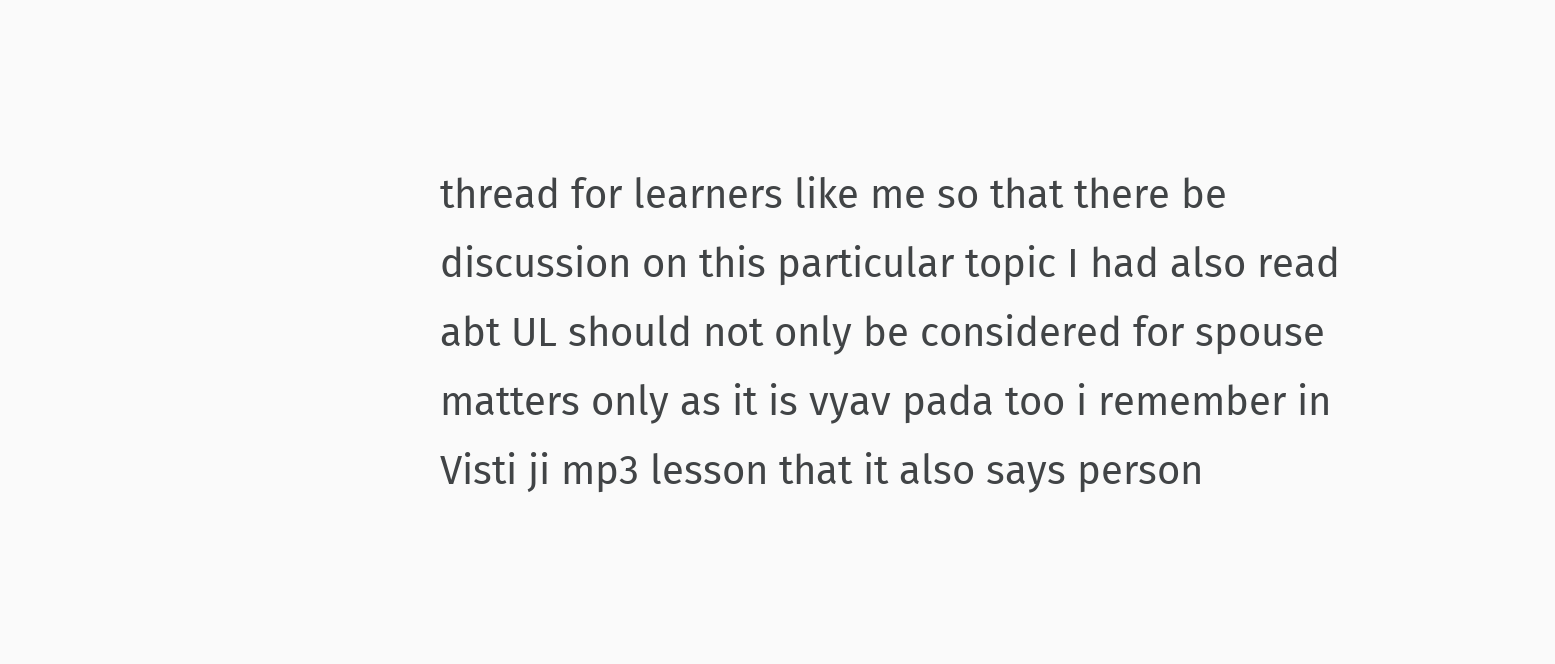thread for learners like me so that there be discussion on this particular topic I had also read abt UL should not only be considered for spouse matters only as it is vyav pada too i remember in Visti ji mp3 lesson that it also says person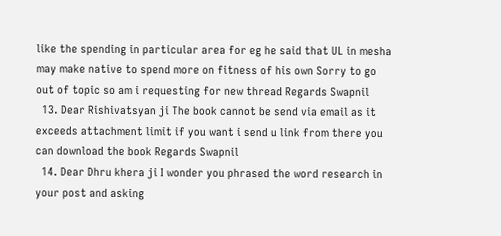like the spending in particular area for eg he said that UL in mesha may make native to spend more on fitness of his own Sorry to go out of topic so am i requesting for new thread Regards Swapnil
  13. Dear Rishivatsyan ji The book cannot be send via email as it exceeds attachment limit if you want i send u link from there you can download the book Regards Swapnil
  14. Dear Dhru khera ji I wonder you phrased the word research in your post and asking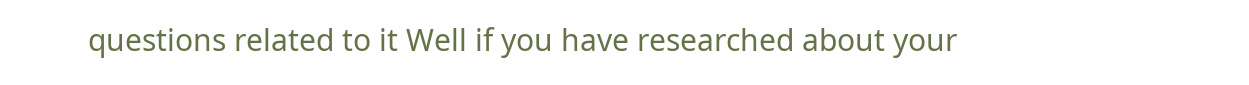questions related to it Well if you have researched about your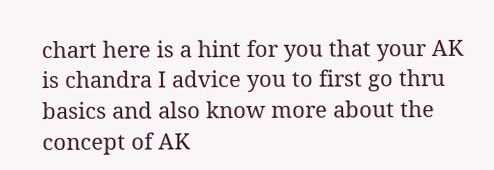chart here is a hint for you that your AK is chandra I advice you to first go thru basics and also know more about the concept of AK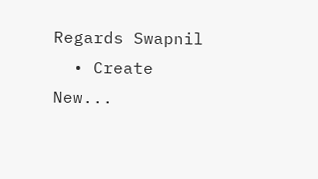Regards Swapnil
  • Create New...